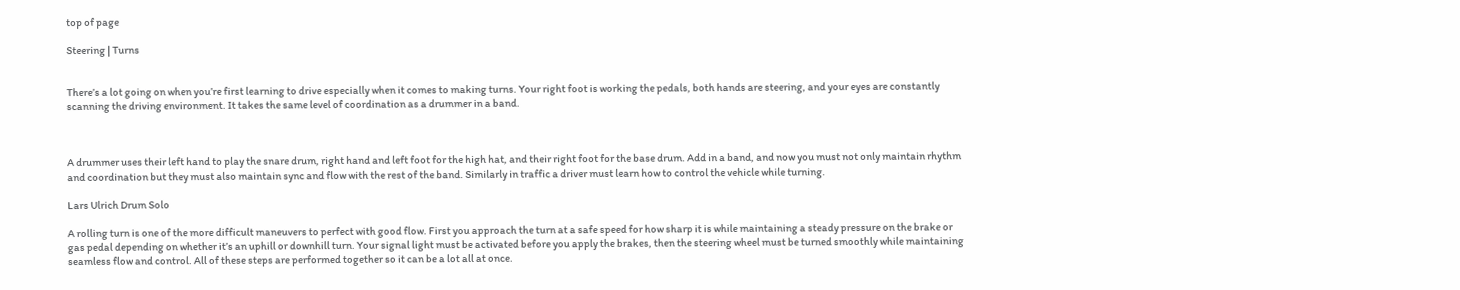top of page

Steering | Turns


There’s a lot going on when you’re first learning to drive especially when it comes to making turns. Your right foot is working the pedals, both hands are steering, and your eyes are constantly scanning the driving environment. It takes the same level of coordination as a drummer in a band.



A drummer uses their left hand to play the snare drum, right hand and left foot for the high hat, and their right foot for the base drum. Add in a band, and now you must not only maintain rhythm and coordination but they must also maintain sync and flow with the rest of the band. Similarly in traffic a driver must learn how to control the vehicle while turning.

Lars Ulrich Drum Solo

A rolling turn is one of the more difficult maneuvers to perfect with good flow. First you approach the turn at a safe speed for how sharp it is while maintaining a steady pressure on the brake or gas pedal depending on whether it’s an uphill or downhill turn. Your signal light must be activated before you apply the brakes, then the steering wheel must be turned smoothly while maintaining seamless flow and control. All of these steps are performed together so it can be a lot all at once.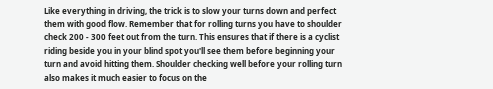Like everything in driving, the trick is to slow your turns down and perfect them with good flow. Remember that for rolling turns you have to shoulder check 200 - 300 feet out from the turn. This ensures that if there is a cyclist riding beside you in your blind spot you'll see them before beginning your turn and avoid hitting them. Shoulder checking well before your rolling turn also makes it much easier to focus on the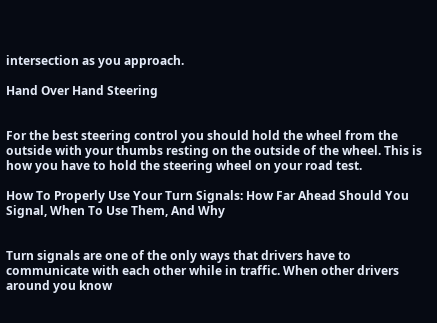intersection as you approach.

Hand Over Hand Steering


For the best steering control you should hold the wheel from the outside with your thumbs resting on the outside of the wheel. This is how you have to hold the steering wheel on your road test.

How To Properly Use Your Turn Signals: How Far Ahead Should You Signal, When To Use Them, And Why


Turn signals are one of the only ways that drivers have to communicate with each other while in traffic. When other drivers around you know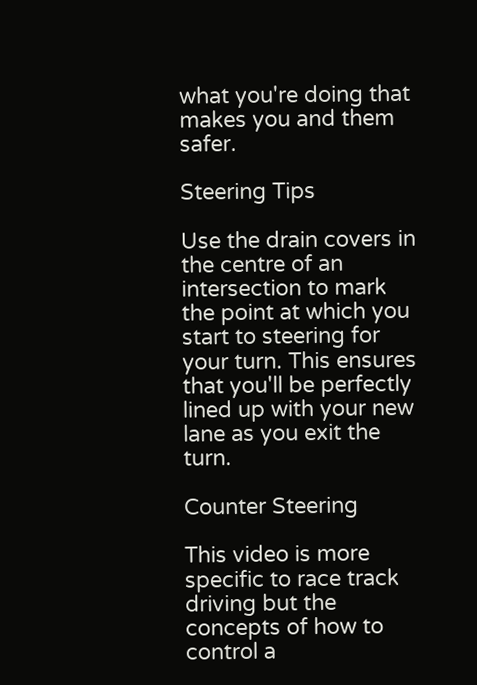what you're doing that makes you and them safer.

Steering Tips

Use the drain covers in the centre of an intersection to mark the point at which you start to steering for your turn. This ensures that you'll be perfectly lined up with your new lane as you exit the turn.

Counter Steering

This video is more specific to race track driving but the concepts of how to control a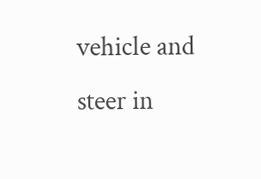vehicle and steer in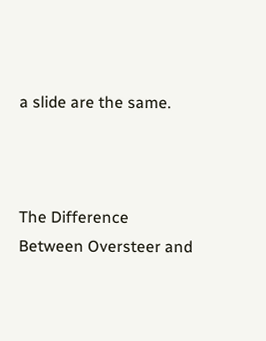a slide are the same.



The Difference Between Oversteer and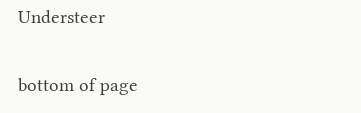Understeer

bottom of page